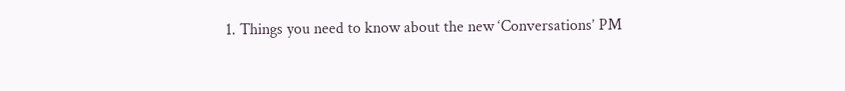1. Things you need to know about the new ‘Conversations’ PM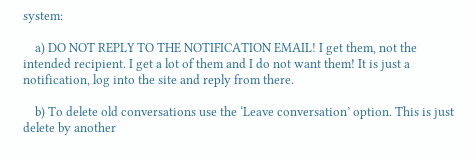system:

    a) DO NOT REPLY TO THE NOTIFICATION EMAIL! I get them, not the intended recipient. I get a lot of them and I do not want them! It is just a notification, log into the site and reply from there.

    b) To delete old conversations use the ‘Leave conversation’ option. This is just delete by another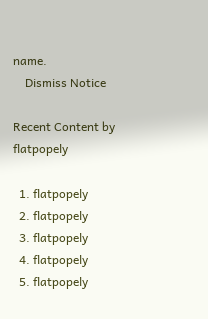name.
    Dismiss Notice

Recent Content by flatpopely

  1. flatpopely
  2. flatpopely
  3. flatpopely
  4. flatpopely
  5. flatpopely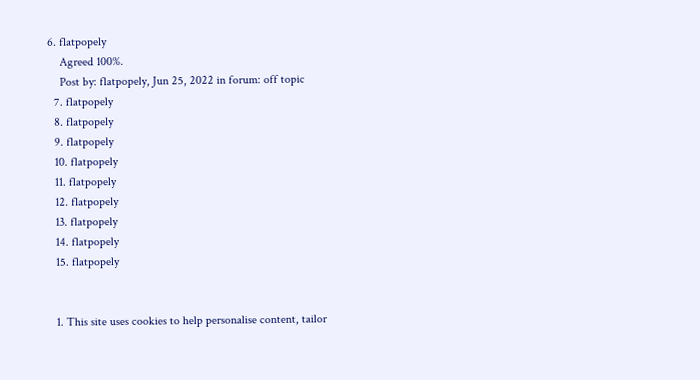6. flatpopely
    Agreed 100%.
    Post by: flatpopely, Jun 25, 2022 in forum: off topic
  7. flatpopely
  8. flatpopely
  9. flatpopely
  10. flatpopely
  11. flatpopely
  12. flatpopely
  13. flatpopely
  14. flatpopely
  15. flatpopely


  1. This site uses cookies to help personalise content, tailor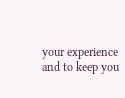your experience and to keep you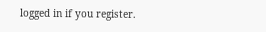logged in if you register.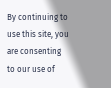By continuing to use this site, you are consenting to our use of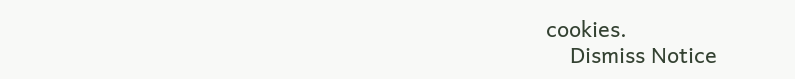cookies.
    Dismiss Notice